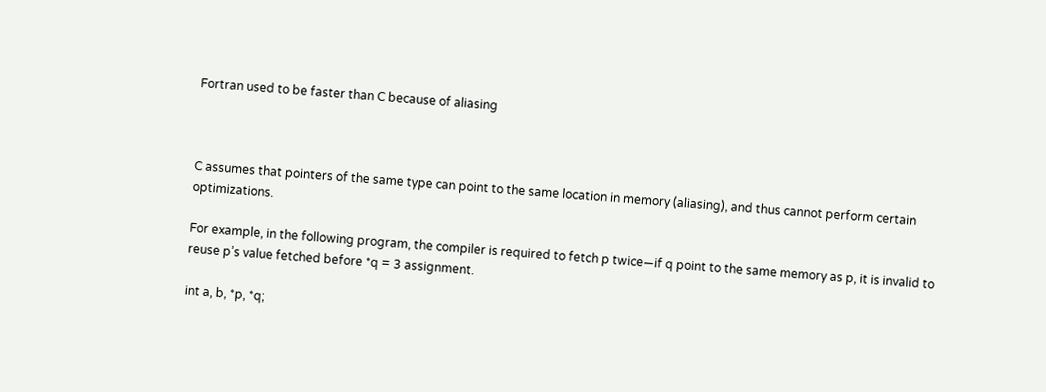Fortran used to be faster than C because of aliasing



C assumes that pointers of the same type can point to the same location in memory (aliasing), and thus cannot perform certain optimizations.

For example, in the following program, the compiler is required to fetch p twice—if q point to the same memory as p, it is invalid to reuse p’s value fetched before *q = 3 assignment.

int a, b, *p, *q;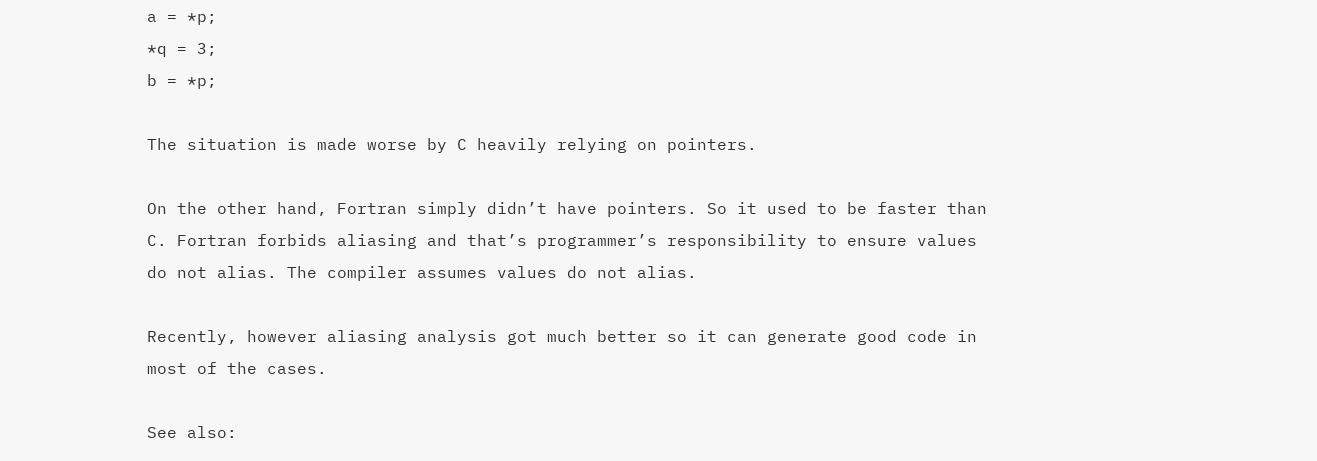a = *p;
*q = 3;
b = *p;

The situation is made worse by C heavily relying on pointers.

On the other hand, Fortran simply didn’t have pointers. So it used to be faster than C. Fortran forbids aliasing and that’s programmer’s responsibility to ensure values do not alias. The compiler assumes values do not alias.

Recently, however aliasing analysis got much better so it can generate good code in most of the cases.

See also: